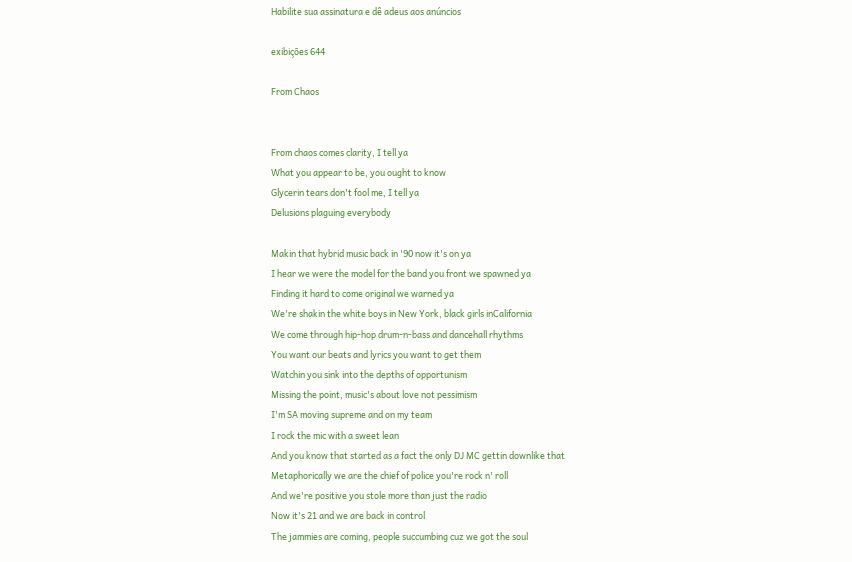Habilite sua assinatura e dê adeus aos anúncios

exibições 644

From Chaos


From chaos comes clarity, I tell ya
What you appear to be, you ought to know
Glycerin tears don't fool me, I tell ya
Delusions plaguing everybody

Makin that hybrid music back in '90 now it's on ya
I hear we were the model for the band you front we spawned ya
Finding it hard to come original we warned ya
We're shakin the white boys in New York, black girls inCalifornia
We come through hip-hop drum-n-bass and dancehall rhythms
You want our beats and lyrics you want to get them
Watchin you sink into the depths of opportunism
Missing the point, music's about love not pessimism
I'm SA moving supreme and on my team
I rock the mic with a sweet lean
And you know that started as a fact the only DJ MC gettin downlike that
Metaphorically we are the chief of police you're rock n' roll
And we're positive you stole more than just the radio
Now it's 21 and we are back in control
The jammies are coming, people succumbing cuz we got the soul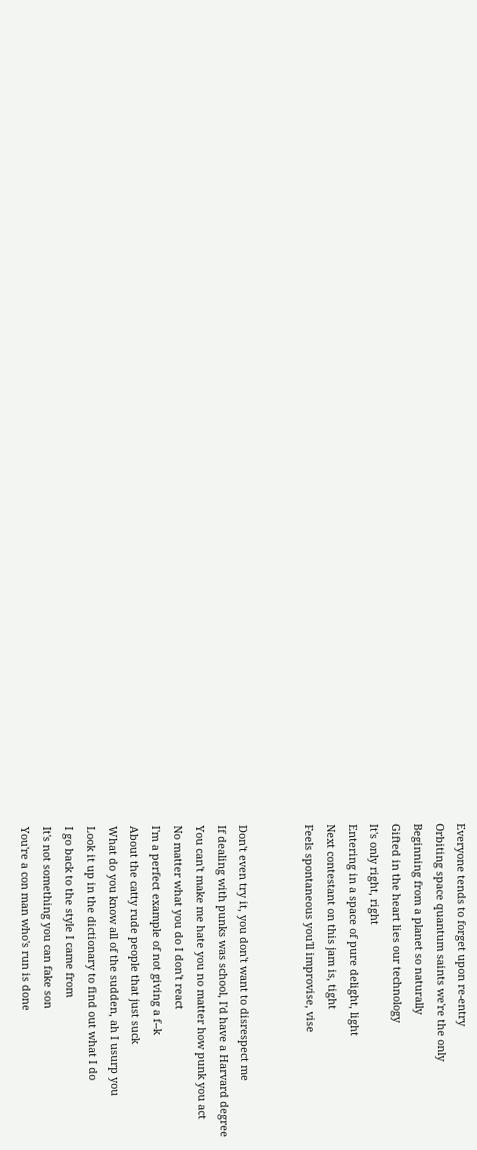Everyone tends to forget upon re-entry
Orbiting space quantum saints we're the only
Beginning from a planet so naturally
Gifted in the heart lies our technology
It's only right, right
Entering in a space of pure delight, light
Next contestant on this jam is, tight
Feels spontaneous you'll improvise, vise


Don't even try it, you don't want to disrespect me
If dealing with punks was school, I'd have a Harvard degree
You can't make me hate you no matter how punk you act
No matter what you do I don't react
I'm a perfect example of not giving a f--k
About the catty rude people that just suck
What do you know all of the sudden, ah I usurp you
Look it up in the dictionary to find out what I do
I go back to the style I came from
It's not something you can fake son
You're a con man who's run is done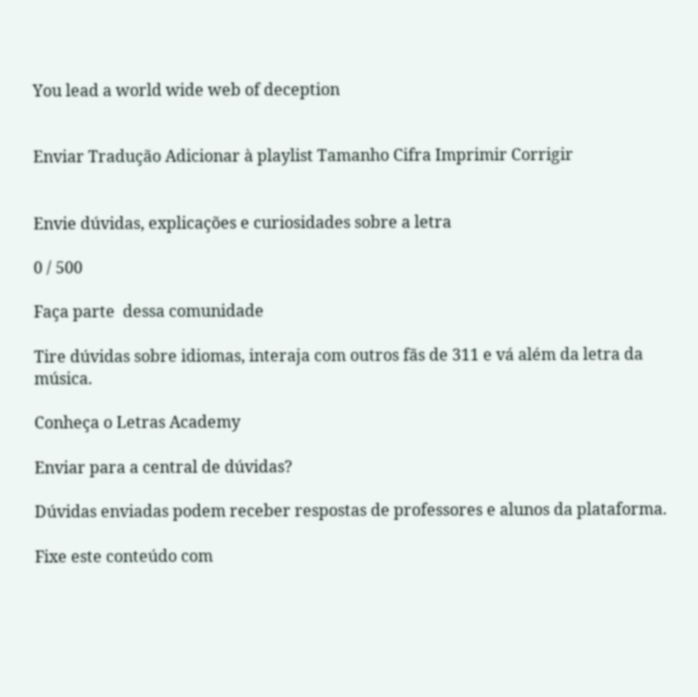You lead a world wide web of deception


Enviar Tradução Adicionar à playlist Tamanho Cifra Imprimir Corrigir


Envie dúvidas, explicações e curiosidades sobre a letra

0 / 500

Faça parte  dessa comunidade

Tire dúvidas sobre idiomas, interaja com outros fãs de 311 e vá além da letra da música.

Conheça o Letras Academy

Enviar para a central de dúvidas?

Dúvidas enviadas podem receber respostas de professores e alunos da plataforma.

Fixe este conteúdo com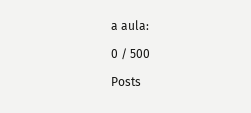a aula:

0 / 500

Posts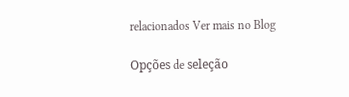relacionados Ver mais no Blog

Opções de seleção